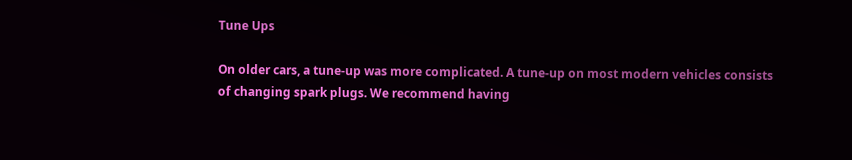Tune Ups

On older cars, a tune-up was more complicated. A tune-up on most modern vehicles consists of changing spark plugs. We recommend having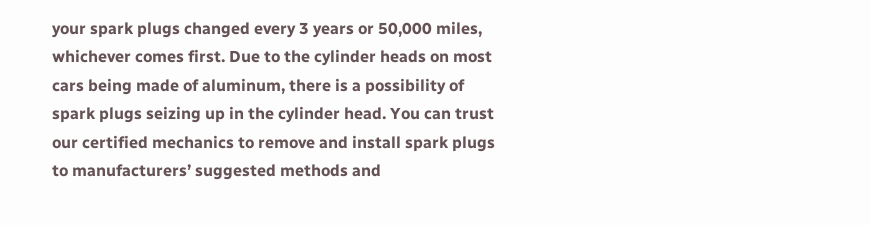your spark plugs changed every 3 years or 50,000 miles, whichever comes first. Due to the cylinder heads on most cars being made of aluminum, there is a possibility of spark plugs seizing up in the cylinder head. You can trust our certified mechanics to remove and install spark plugs to manufacturers’ suggested methods and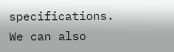specifications. We can also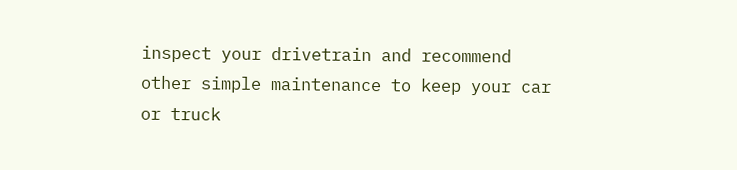inspect your drivetrain and recommend other simple maintenance to keep your car or truck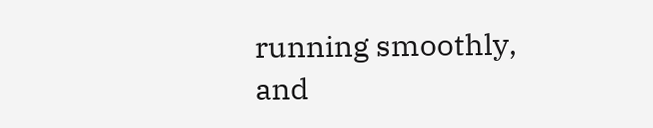running smoothly, and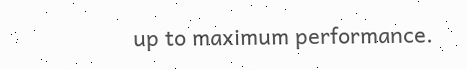up to maximum performance.